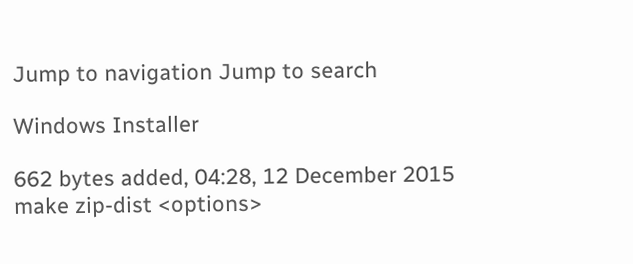Jump to navigation Jump to search

Windows Installer

662 bytes added, 04:28, 12 December 2015
make zip-dist <options>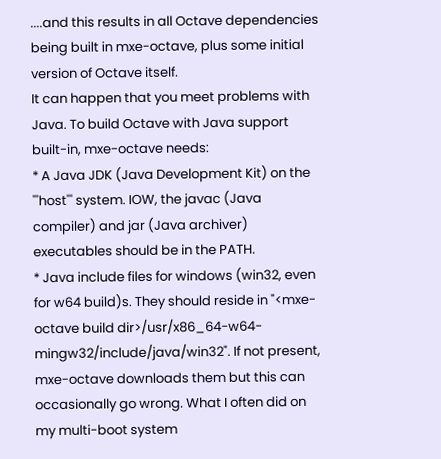....and this results in all Octave dependencies being built in mxe-octave, plus some initial version of Octave itself.
It can happen that you meet problems with Java. To build Octave with Java support built-in, mxe-octave needs:
* A Java JDK (Java Development Kit) on the '''host''' system. IOW, the javac (Java compiler) and jar (Java archiver) executables should be in the PATH.
* Java include files for windows (win32, even for w64 build)s. They should reside in "<mxe-octave build dir>/usr/x86_64-w64-mingw32/include/java/win32". If not present, mxe-octave downloads them but this can occasionally go wrong. What I often did on my multi-boot system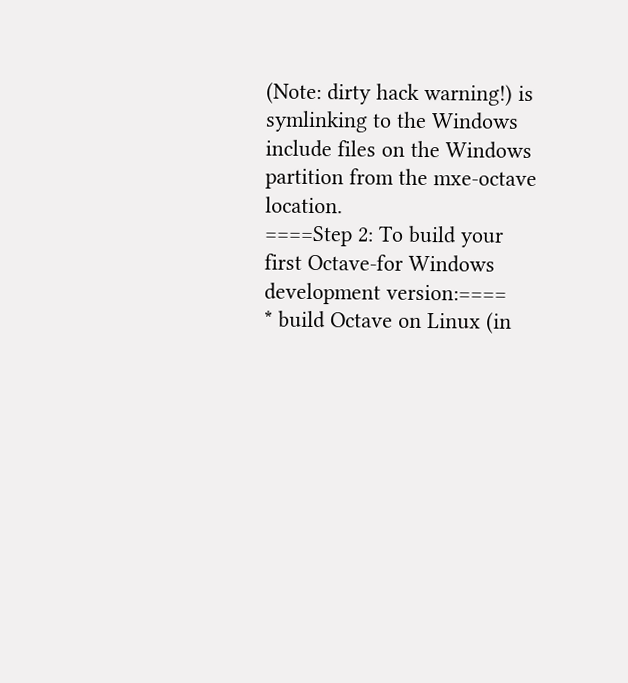(Note: dirty hack warning!) is symlinking to the Windows include files on the Windows partition from the mxe-octave location.
====Step 2: To build your first Octave-for Windows development version:====
* build Octave on Linux (in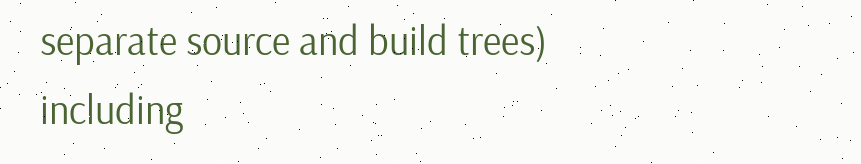separate source and build trees) including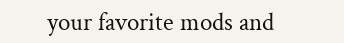your favorite mods and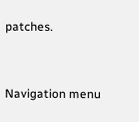patches.


Navigation menu